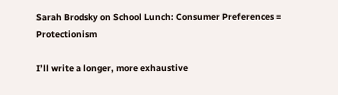Sarah Brodsky on School Lunch: Consumer Preferences = Protectionism

I’ll write a longer, more exhaustive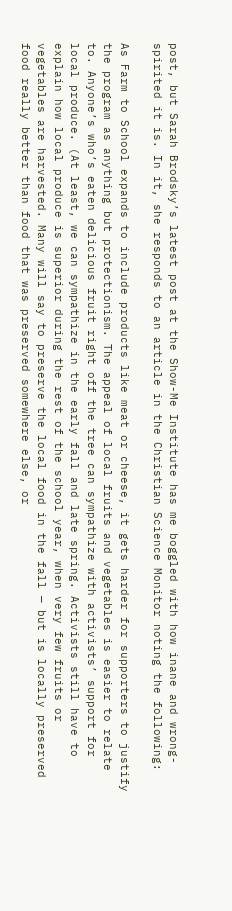post, but Sarah Brodsky’s latest post at the Show-Me Institute has me boggled with how inane and wrong-spirited it is. In it, she responds to an article in the Christian Science Monitor noting the following:

As Farm to School expands to include products like meat or cheese, it gets harder for supporters to justify the program as anything but protectionism. The appeal of local fruits and vegetables is easier to relate to. Anyone’s who’s eaten delicious fruit right off the tree can sympathize with activists’ support for local produce. (At least, we can sympathize in the early fall and late spring. Activists still have to explain how local produce is superior during the rest of the school year, when very few fruits or vegetables are harvested. Many will say to preserve the local food in the fall — but is locally preserved food really better than food that was preserved somewhere else, or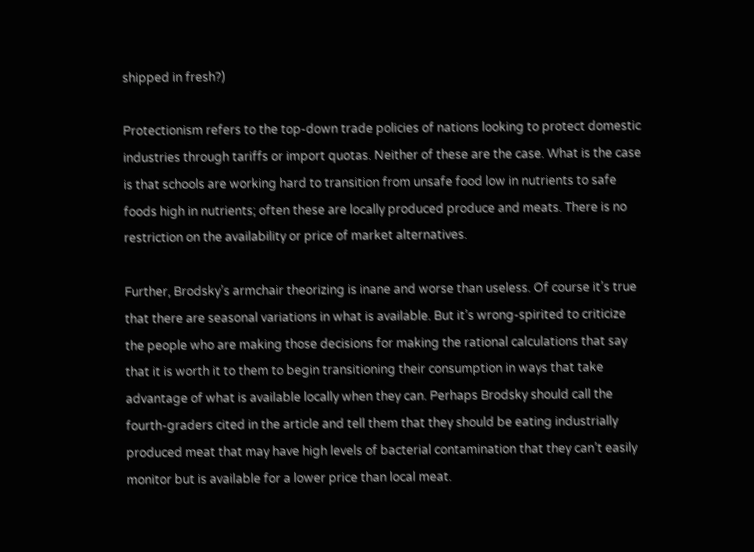shipped in fresh?)

Protectionism refers to the top-down trade policies of nations looking to protect domestic industries through tariffs or import quotas. Neither of these are the case. What is the case is that schools are working hard to transition from unsafe food low in nutrients to safe foods high in nutrients; often these are locally produced produce and meats. There is no restriction on the availability or price of market alternatives.

Further, Brodsky’s armchair theorizing is inane and worse than useless. Of course it’s true that there are seasonal variations in what is available. But it’s wrong-spirited to criticize the people who are making those decisions for making the rational calculations that say that it is worth it to them to begin transitioning their consumption in ways that take advantage of what is available locally when they can. Perhaps Brodsky should call the fourth-graders cited in the article and tell them that they should be eating industrially produced meat that may have high levels of bacterial contamination that they can’t easily monitor but is available for a lower price than local meat.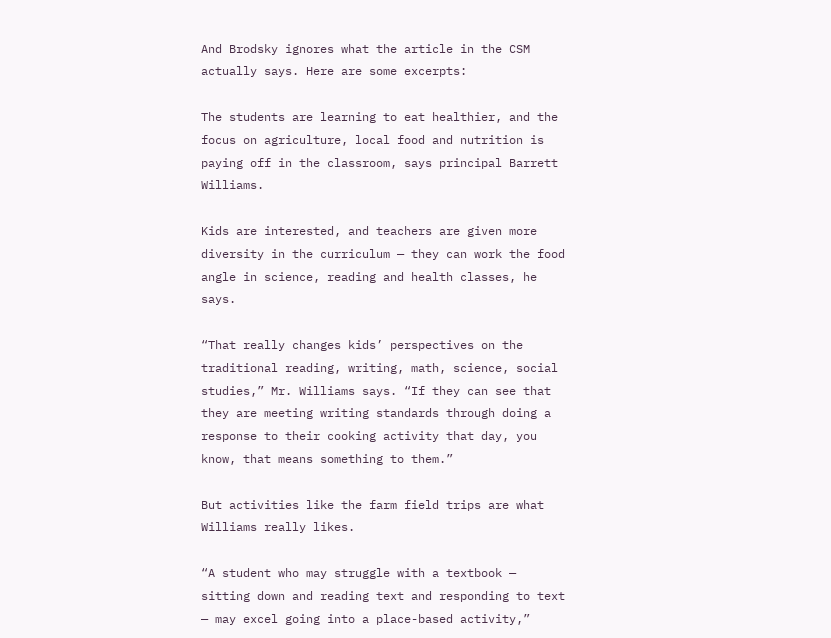And Brodsky ignores what the article in the CSM actually says. Here are some excerpts:

The students are learning to eat healthier, and the focus on agriculture, local food and nutrition is paying off in the classroom, says principal Barrett Williams.

Kids are interested, and teachers are given more diversity in the curriculum — they can work the food angle in science, reading and health classes, he says.

“That really changes kids’ perspectives on the traditional reading, writing, math, science, social studies,” Mr. Williams says. “If they can see that they are meeting writing standards through doing a response to their cooking activity that day, you know, that means something to them.”

But activities like the farm field trips are what Williams really likes.

“A student who may struggle with a textbook — sitting down and reading text and responding to text — may excel going into a place-based activity,”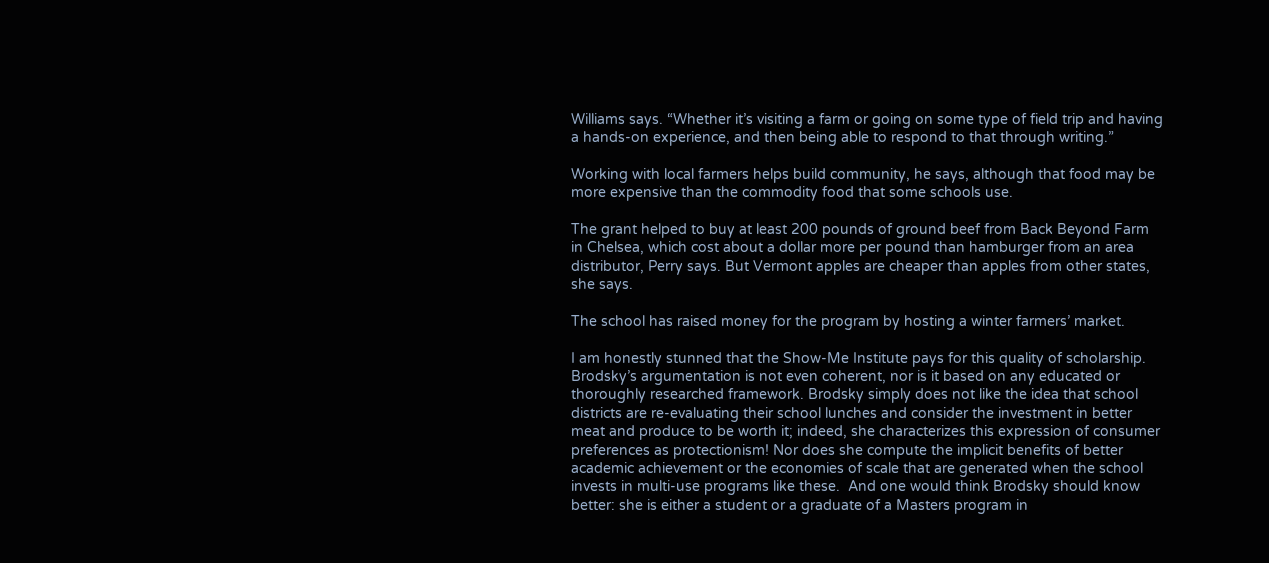Williams says. “Whether it’s visiting a farm or going on some type of field trip and having a hands-on experience, and then being able to respond to that through writing.”

Working with local farmers helps build community, he says, although that food may be more expensive than the commodity food that some schools use.

The grant helped to buy at least 200 pounds of ground beef from Back Beyond Farm in Chelsea, which cost about a dollar more per pound than hamburger from an area distributor, Perry says. But Vermont apples are cheaper than apples from other states, she says.

The school has raised money for the program by hosting a winter farmers’ market.

I am honestly stunned that the Show-Me Institute pays for this quality of scholarship. Brodsky’s argumentation is not even coherent, nor is it based on any educated or thoroughly researched framework. Brodsky simply does not like the idea that school districts are re-evaluating their school lunches and consider the investment in better meat and produce to be worth it; indeed, she characterizes this expression of consumer preferences as protectionism! Nor does she compute the implicit benefits of better academic achievement or the economies of scale that are generated when the school invests in multi-use programs like these.  And one would think Brodsky should know better: she is either a student or a graduate of a Masters program in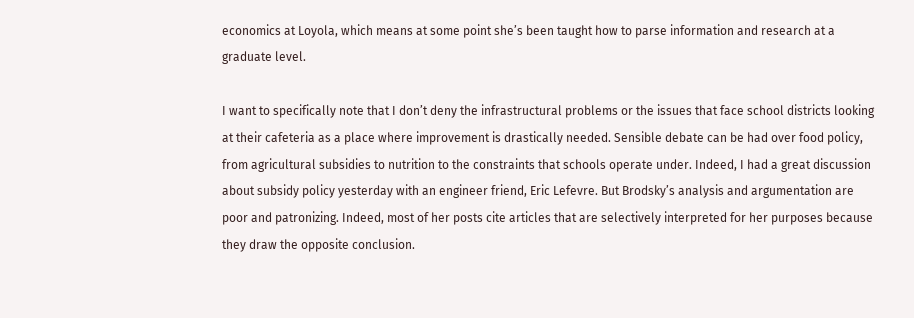economics at Loyola, which means at some point she’s been taught how to parse information and research at a graduate level.

I want to specifically note that I don’t deny the infrastructural problems or the issues that face school districts looking at their cafeteria as a place where improvement is drastically needed. Sensible debate can be had over food policy, from agricultural subsidies to nutrition to the constraints that schools operate under. Indeed, I had a great discussion about subsidy policy yesterday with an engineer friend, Eric Lefevre. But Brodsky’s analysis and argumentation are poor and patronizing. Indeed, most of her posts cite articles that are selectively interpreted for her purposes because they draw the opposite conclusion.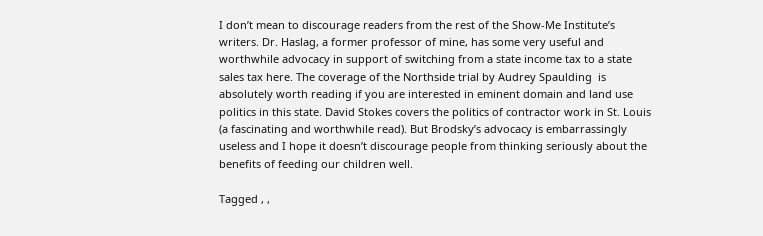I don’t mean to discourage readers from the rest of the Show-Me Institute’s writers. Dr. Haslag, a former professor of mine, has some very useful and worthwhile advocacy in support of switching from a state income tax to a state sales tax here. The coverage of the Northside trial by Audrey Spaulding  is absolutely worth reading if you are interested in eminent domain and land use politics in this state. David Stokes covers the politics of contractor work in St. Louis (a fascinating and worthwhile read). But Brodsky’s advocacy is embarrassingly useless and I hope it doesn’t discourage people from thinking seriously about the benefits of feeding our children well.

Tagged , ,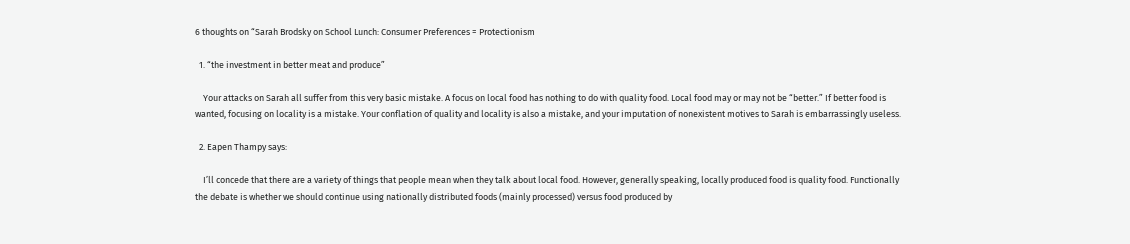6 thoughts on “Sarah Brodsky on School Lunch: Consumer Preferences = Protectionism

  1. “the investment in better meat and produce”

    Your attacks on Sarah all suffer from this very basic mistake. A focus on local food has nothing to do with quality food. Local food may or may not be “better.” If better food is wanted, focusing on locality is a mistake. Your conflation of quality and locality is also a mistake, and your imputation of nonexistent motives to Sarah is embarrassingly useless.

  2. Eapen Thampy says:

    I’ll concede that there are a variety of things that people mean when they talk about local food. However, generally speaking, locally produced food is quality food. Functionally the debate is whether we should continue using nationally distributed foods (mainly processed) versus food produced by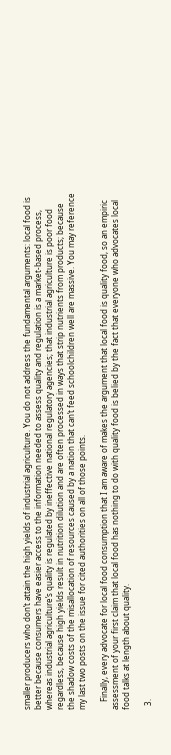smaller producers who don’t attain the high yields of industrial agriculture. You do not address the fundamental arguments: local food is better because consumers have easier access to the information needed to assess quality and regulation is a market-based process, whereas industrial agriculture’s quality is regulated by ineffective national regulatory agencies; that industrial agriculture is poor food regardless, because high yields result in nutrition dilution and are often processed in ways that strip nutrients from products; because the shadow costs of the misallocation of resources caused by a nation that can’t feed schoolchildren well are massive. You may reference my last two posts on the issue for cited authorities on all of those points.

    Finally, every advocate for local food consumption that I am aware of makes the argument that local food is quality food, so an empiric assessment of your first claim that local food has nothing to do with quality food is belied by the fact that everyone who advocates local food talks at length about quality.

  3.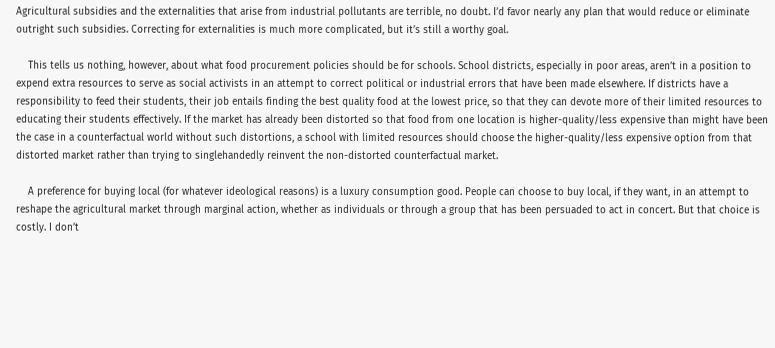Agricultural subsidies and the externalities that arise from industrial pollutants are terrible, no doubt. I’d favor nearly any plan that would reduce or eliminate outright such subsidies. Correcting for externalities is much more complicated, but it’s still a worthy goal.

    This tells us nothing, however, about what food procurement policies should be for schools. School districts, especially in poor areas, aren’t in a position to expend extra resources to serve as social activists in an attempt to correct political or industrial errors that have been made elsewhere. If districts have a responsibility to feed their students, their job entails finding the best quality food at the lowest price, so that they can devote more of their limited resources to educating their students effectively. If the market has already been distorted so that food from one location is higher-quality/less expensive than might have been the case in a counterfactual world without such distortions, a school with limited resources should choose the higher-quality/less expensive option from that distorted market rather than trying to singlehandedly reinvent the non-distorted counterfactual market.

    A preference for buying local (for whatever ideological reasons) is a luxury consumption good. People can choose to buy local, if they want, in an attempt to reshape the agricultural market through marginal action, whether as individuals or through a group that has been persuaded to act in concert. But that choice is costly. I don’t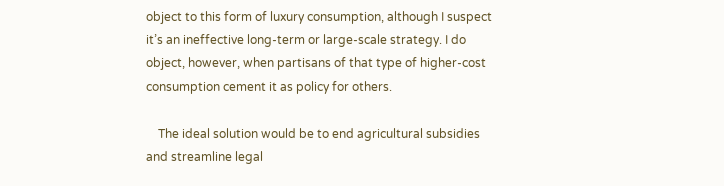object to this form of luxury consumption, although I suspect it’s an ineffective long-term or large-scale strategy. I do object, however, when partisans of that type of higher-cost consumption cement it as policy for others.

    The ideal solution would be to end agricultural subsidies and streamline legal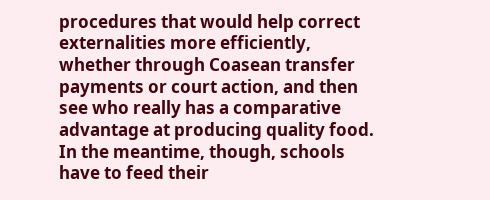procedures that would help correct externalities more efficiently, whether through Coasean transfer payments or court action, and then see who really has a comparative advantage at producing quality food. In the meantime, though, schools have to feed their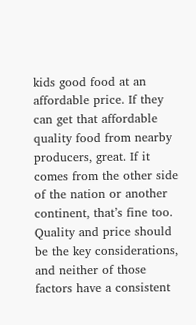kids good food at an affordable price. If they can get that affordable quality food from nearby producers, great. If it comes from the other side of the nation or another continent, that’s fine too. Quality and price should be the key considerations, and neither of those factors have a consistent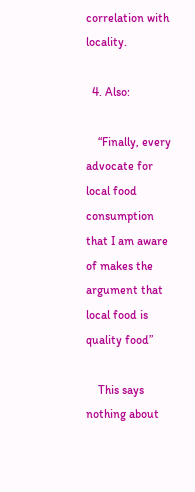correlation with locality.

  4. Also:

    “Finally, every advocate for local food consumption that I am aware of makes the argument that local food is quality food”

    This says nothing about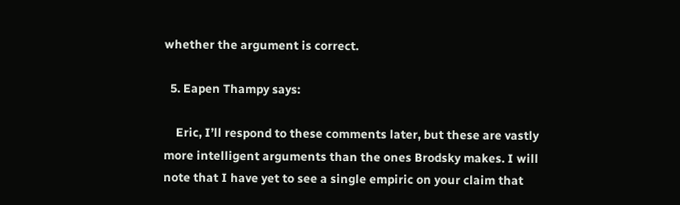whether the argument is correct.

  5. Eapen Thampy says:

    Eric, I’ll respond to these comments later, but these are vastly more intelligent arguments than the ones Brodsky makes. I will note that I have yet to see a single empiric on your claim that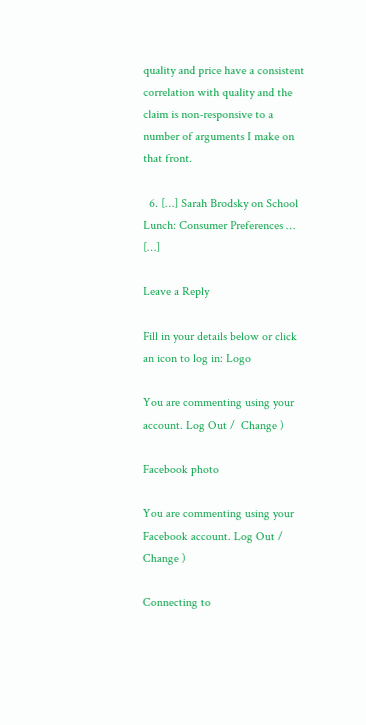quality and price have a consistent correlation with quality and the claim is non-responsive to a number of arguments I make on that front.

  6. […] Sarah Brodsky on School Lunch: Consumer Preferences … […]

Leave a Reply

Fill in your details below or click an icon to log in: Logo

You are commenting using your account. Log Out /  Change )

Facebook photo

You are commenting using your Facebook account. Log Out /  Change )

Connecting to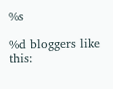%s

%d bloggers like this: